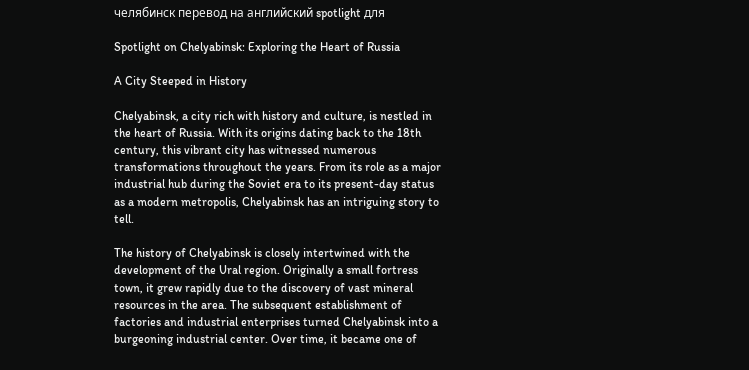челябинск перевод на английский spotlight для

Spotlight on Chelyabinsk: Exploring the Heart of Russia

A City Steeped in History

Chelyabinsk, a city rich with history and culture, is nestled in the heart of Russia. With its origins dating back to the 18th century, this vibrant city has witnessed numerous transformations throughout the years. From its role as a major industrial hub during the Soviet era to its present-day status as a modern metropolis, Chelyabinsk has an intriguing story to tell.

The history of Chelyabinsk is closely intertwined with the development of the Ural region. Originally a small fortress town, it grew rapidly due to the discovery of vast mineral resources in the area. The subsequent establishment of factories and industrial enterprises turned Chelyabinsk into a burgeoning industrial center. Over time, it became one of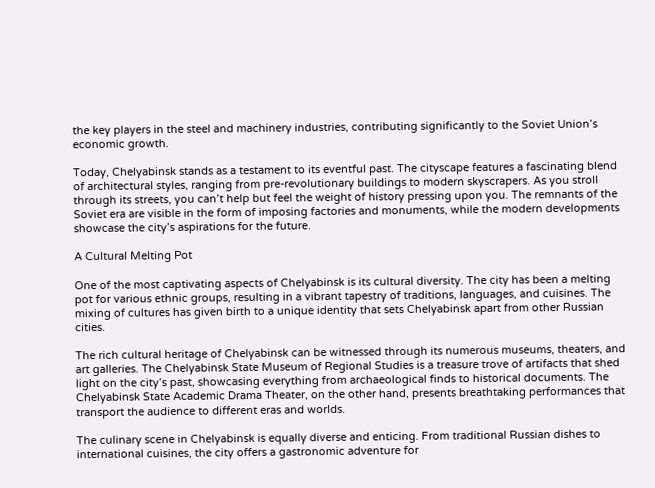the key players in the steel and machinery industries, contributing significantly to the Soviet Union’s economic growth.

Today, Chelyabinsk stands as a testament to its eventful past. The cityscape features a fascinating blend of architectural styles, ranging from pre-revolutionary buildings to modern skyscrapers. As you stroll through its streets, you can’t help but feel the weight of history pressing upon you. The remnants of the Soviet era are visible in the form of imposing factories and monuments, while the modern developments showcase the city’s aspirations for the future.

A Cultural Melting Pot

One of the most captivating aspects of Chelyabinsk is its cultural diversity. The city has been a melting pot for various ethnic groups, resulting in a vibrant tapestry of traditions, languages, and cuisines. The mixing of cultures has given birth to a unique identity that sets Chelyabinsk apart from other Russian cities.

The rich cultural heritage of Chelyabinsk can be witnessed through its numerous museums, theaters, and art galleries. The Chelyabinsk State Museum of Regional Studies is a treasure trove of artifacts that shed light on the city’s past, showcasing everything from archaeological finds to historical documents. The Chelyabinsk State Academic Drama Theater, on the other hand, presents breathtaking performances that transport the audience to different eras and worlds.

The culinary scene in Chelyabinsk is equally diverse and enticing. From traditional Russian dishes to international cuisines, the city offers a gastronomic adventure for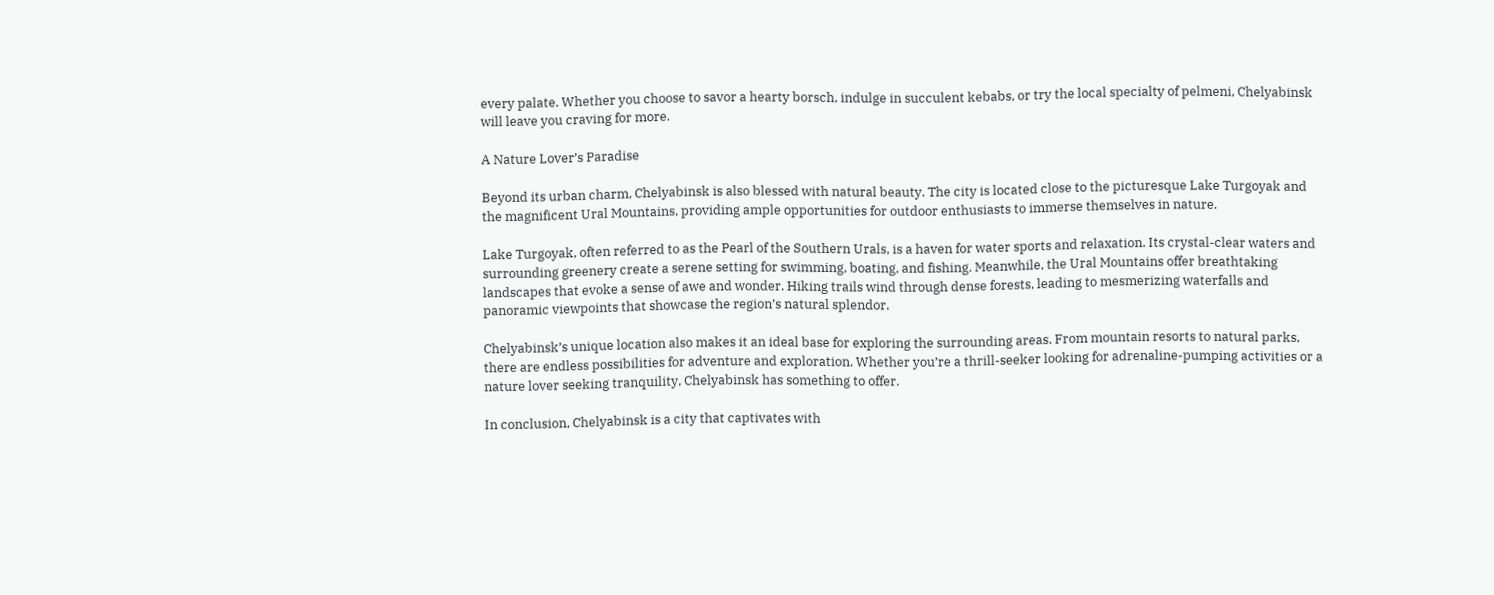every palate. Whether you choose to savor a hearty borsch, indulge in succulent kebabs, or try the local specialty of pelmeni, Chelyabinsk will leave you craving for more.

A Nature Lover’s Paradise

Beyond its urban charm, Chelyabinsk is also blessed with natural beauty. The city is located close to the picturesque Lake Turgoyak and the magnificent Ural Mountains, providing ample opportunities for outdoor enthusiasts to immerse themselves in nature.

Lake Turgoyak, often referred to as the Pearl of the Southern Urals, is a haven for water sports and relaxation. Its crystal-clear waters and surrounding greenery create a serene setting for swimming, boating, and fishing. Meanwhile, the Ural Mountains offer breathtaking landscapes that evoke a sense of awe and wonder. Hiking trails wind through dense forests, leading to mesmerizing waterfalls and panoramic viewpoints that showcase the region’s natural splendor.

Chelyabinsk’s unique location also makes it an ideal base for exploring the surrounding areas. From mountain resorts to natural parks, there are endless possibilities for adventure and exploration. Whether you’re a thrill-seeker looking for adrenaline-pumping activities or a nature lover seeking tranquility, Chelyabinsk has something to offer.

In conclusion, Chelyabinsk is a city that captivates with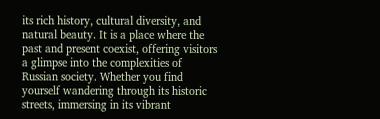its rich history, cultural diversity, and natural beauty. It is a place where the past and present coexist, offering visitors a glimpse into the complexities of Russian society. Whether you find yourself wandering through its historic streets, immersing in its vibrant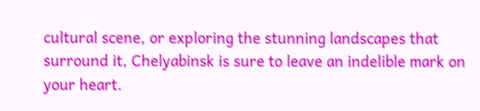cultural scene, or exploring the stunning landscapes that surround it, Chelyabinsk is sure to leave an indelible mark on your heart.